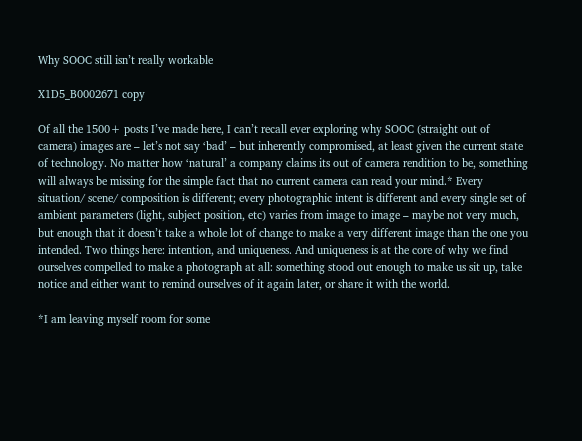Why SOOC still isn’t really workable

X1D5_B0002671 copy

Of all the 1500+ posts I’ve made here, I can’t recall ever exploring why SOOC (straight out of camera) images are – let’s not say ‘bad’ – but inherently compromised, at least given the current state of technology. No matter how ‘natural’ a company claims its out of camera rendition to be, something will always be missing for the simple fact that no current camera can read your mind.* Every situation/ scene/ composition is different; every photographic intent is different and every single set of ambient parameters (light, subject position, etc) varies from image to image – maybe not very much, but enough that it doesn’t take a whole lot of change to make a very different image than the one you intended. Two things here: intention, and uniqueness. And uniqueness is at the core of why we find ourselves compelled to make a photograph at all: something stood out enough to make us sit up, take notice and either want to remind ourselves of it again later, or share it with the world.

*I am leaving myself room for some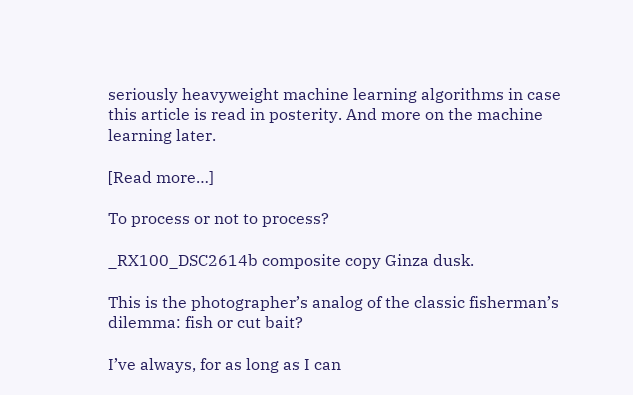seriously heavyweight machine learning algorithms in case this article is read in posterity. And more on the machine learning later.

[Read more…]

To process or not to process?

_RX100_DSC2614b composite copy Ginza dusk.

This is the photographer’s analog of the classic fisherman’s dilemma: fish or cut bait?

I’ve always, for as long as I can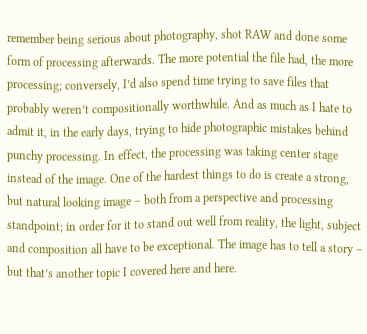remember being serious about photography, shot RAW and done some form of processing afterwards. The more potential the file had, the more processing; conversely, I’d also spend time trying to save files that probably weren’t compositionally worthwhile. And as much as I hate to admit it, in the early days, trying to hide photographic mistakes behind punchy processing. In effect, the processing was taking center stage instead of the image. One of the hardest things to do is create a strong, but natural looking image – both from a perspective and processing standpoint; in order for it to stand out well from reality, the light, subject and composition all have to be exceptional. The image has to tell a story – but that’s another topic I covered here and here.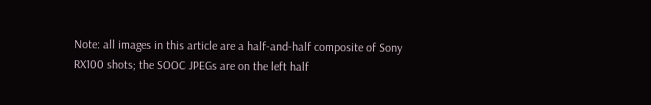Note: all images in this article are a half-and-half composite of Sony RX100 shots; the SOOC JPEGs are on the left half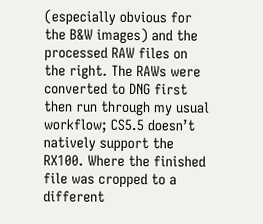(especially obvious for the B&W images) and the processed RAW files on the right. The RAWs were converted to DNG first then run through my usual workflow; CS5.5 doesn’t natively support the RX100. Where the finished file was cropped to a different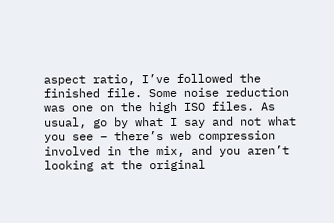aspect ratio, I’ve followed the finished file. Some noise reduction was one on the high ISO files. As usual, go by what I say and not what you see – there’s web compression involved in the mix, and you aren’t looking at the original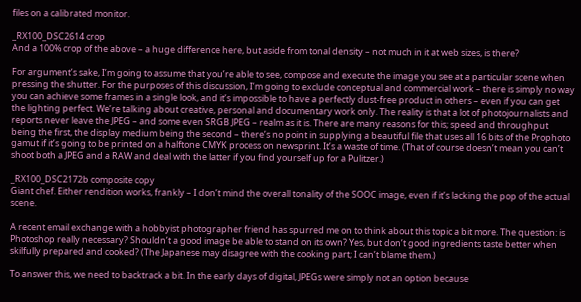files on a calibrated monitor.

_RX100_DSC2614 crop
And a 100% crop of the above – a huge difference here, but aside from tonal density – not much in it at web sizes, is there?

For argument’s sake, I’m going to assume that you’re able to see, compose and execute the image you see at a particular scene when pressing the shutter. For the purposes of this discussion, I’m going to exclude conceptual and commercial work – there is simply no way you can achieve some frames in a single look, and it’s impossible to have a perfectly dust-free product in others – even if you can get the lighting perfect. We’re talking about creative, personal and documentary work only. The reality is that a lot of photojournalists and reports never leave the JPEG – and some even SRGB JPEG – realm as it is. There are many reasons for this; speed and throughput being the first, the display medium being the second – there’s no point in supplying a beautiful file that uses all 16 bits of the Prophoto gamut if it’s going to be printed on a halftone CMYK process on newsprint. It’s a waste of time. (That of course doesn’t mean you can’t shoot both a JPEG and a RAW and deal with the latter if you find yourself up for a Pulitzer.)

_RX100_DSC2172b composite copy
Giant chef. Either rendition works, frankly – I don’t mind the overall tonality of the SOOC image, even if it’s lacking the pop of the actual scene.

A recent email exchange with a hobbyist photographer friend has spurred me on to think about this topic a bit more. The question: is Photoshop really necessary? Shouldn’t a good image be able to stand on its own? Yes, but don’t good ingredients taste better when skilfully prepared and cooked? (The Japanese may disagree with the cooking part; I can’t blame them.)

To answer this, we need to backtrack a bit. In the early days of digital, JPEGs were simply not an option because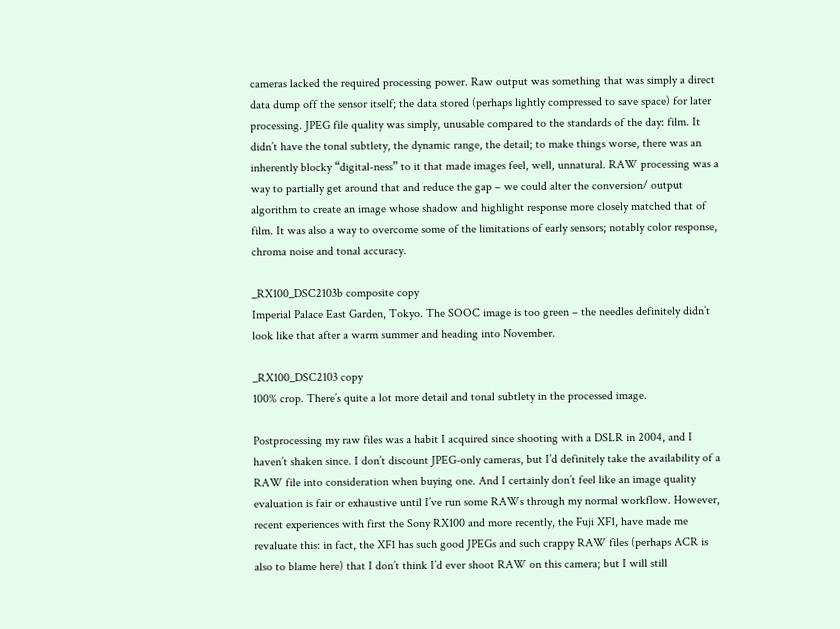cameras lacked the required processing power. Raw output was something that was simply a direct data dump off the sensor itself; the data stored (perhaps lightly compressed to save space) for later processing. JPEG file quality was simply, unusable compared to the standards of the day: film. It didn’t have the tonal subtlety, the dynamic range, the detail; to make things worse, there was an inherently blocky “digital-ness” to it that made images feel, well, unnatural. RAW processing was a way to partially get around that and reduce the gap – we could alter the conversion/ output algorithm to create an image whose shadow and highlight response more closely matched that of film. It was also a way to overcome some of the limitations of early sensors; notably color response, chroma noise and tonal accuracy.

_RX100_DSC2103b composite copy
Imperial Palace East Garden, Tokyo. The SOOC image is too green – the needles definitely didn’t look like that after a warm summer and heading into November.

_RX100_DSC2103 copy
100% crop. There’s quite a lot more detail and tonal subtlety in the processed image.

Postprocessing my raw files was a habit I acquired since shooting with a DSLR in 2004, and I haven’t shaken since. I don’t discount JPEG-only cameras, but I’d definitely take the availability of a RAW file into consideration when buying one. And I certainly don’t feel like an image quality evaluation is fair or exhaustive until I’ve run some RAWs through my normal workflow. However, recent experiences with first the Sony RX100 and more recently, the Fuji XF1, have made me revaluate this: in fact, the XF1 has such good JPEGs and such crappy RAW files (perhaps ACR is also to blame here) that I don’t think I’d ever shoot RAW on this camera; but I will still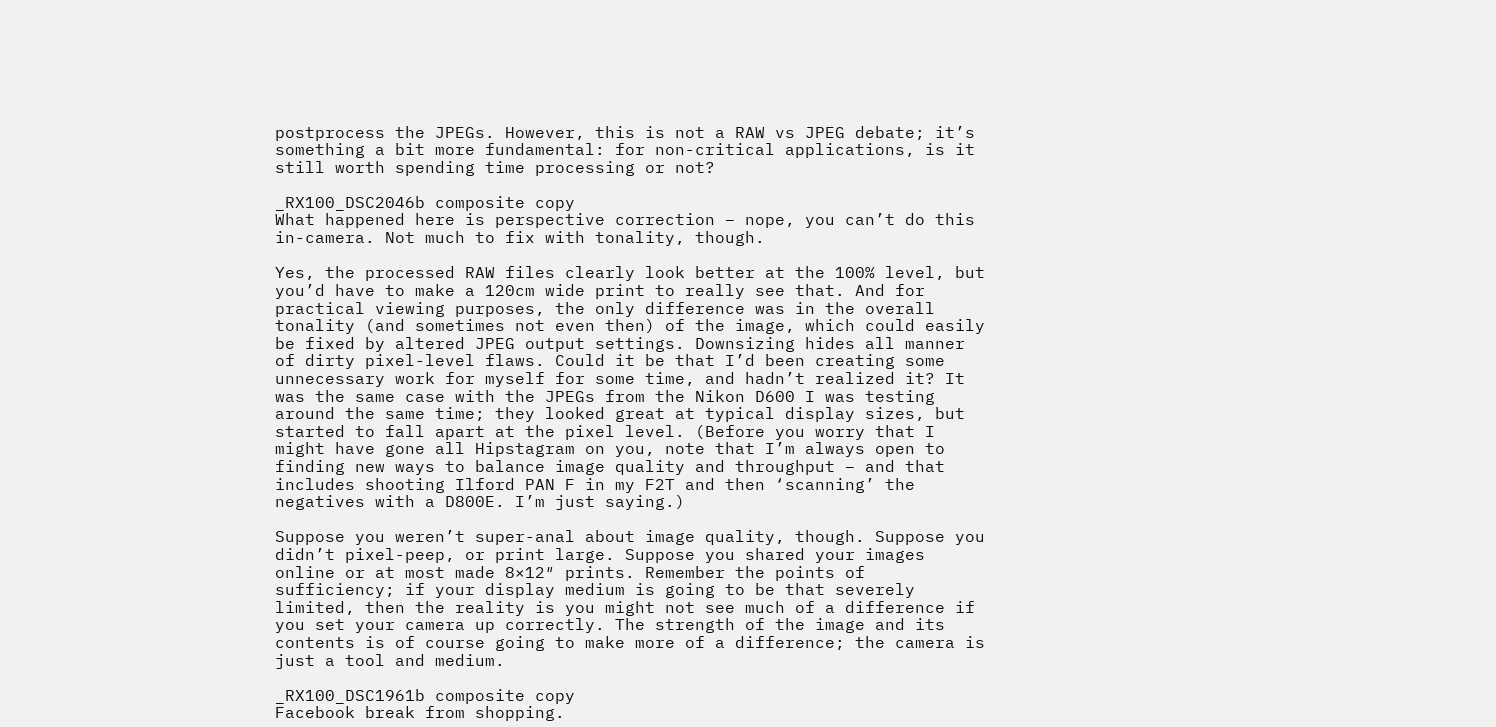postprocess the JPEGs. However, this is not a RAW vs JPEG debate; it’s something a bit more fundamental: for non-critical applications, is it still worth spending time processing or not?

_RX100_DSC2046b composite copy
What happened here is perspective correction – nope, you can’t do this in-camera. Not much to fix with tonality, though.

Yes, the processed RAW files clearly look better at the 100% level, but you’d have to make a 120cm wide print to really see that. And for practical viewing purposes, the only difference was in the overall tonality (and sometimes not even then) of the image, which could easily be fixed by altered JPEG output settings. Downsizing hides all manner of dirty pixel-level flaws. Could it be that I’d been creating some unnecessary work for myself for some time, and hadn’t realized it? It was the same case with the JPEGs from the Nikon D600 I was testing around the same time; they looked great at typical display sizes, but started to fall apart at the pixel level. (Before you worry that I might have gone all Hipstagram on you, note that I’m always open to finding new ways to balance image quality and throughput – and that includes shooting Ilford PAN F in my F2T and then ‘scanning’ the negatives with a D800E. I’m just saying.)

Suppose you weren’t super-anal about image quality, though. Suppose you didn’t pixel-peep, or print large. Suppose you shared your images online or at most made 8×12″ prints. Remember the points of sufficiency; if your display medium is going to be that severely limited, then the reality is you might not see much of a difference if you set your camera up correctly. The strength of the image and its contents is of course going to make more of a difference; the camera is just a tool and medium.

_RX100_DSC1961b composite copy
Facebook break from shopping.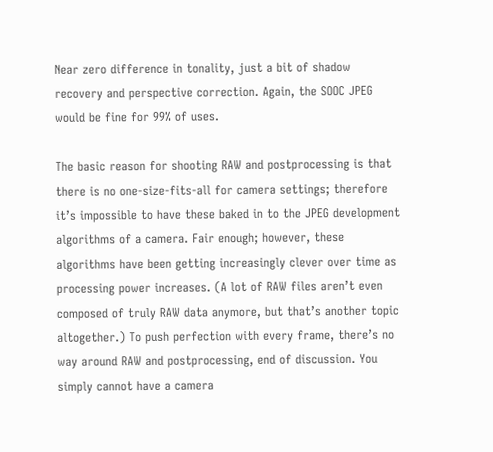Near zero difference in tonality, just a bit of shadow recovery and perspective correction. Again, the SOOC JPEG would be fine for 99% of uses.

The basic reason for shooting RAW and postprocessing is that there is no one-size-fits-all for camera settings; therefore it’s impossible to have these baked in to the JPEG development algorithms of a camera. Fair enough; however, these algorithms have been getting increasingly clever over time as processing power increases. (A lot of RAW files aren’t even composed of truly RAW data anymore, but that’s another topic altogether.) To push perfection with every frame, there’s no way around RAW and postprocessing, end of discussion. You simply cannot have a camera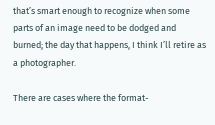that’s smart enough to recognize when some parts of an image need to be dodged and burned; the day that happens, I think I’ll retire as a photographer.

There are cases where the format-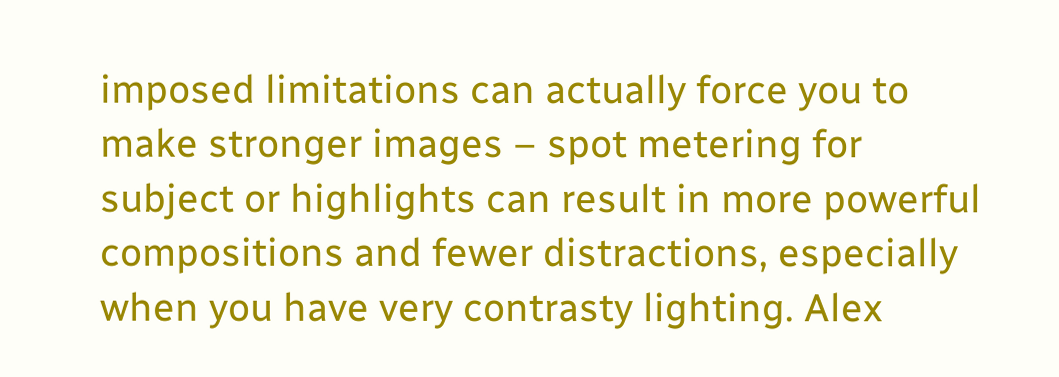imposed limitations can actually force you to make stronger images – spot metering for subject or highlights can result in more powerful compositions and fewer distractions, especially when you have very contrasty lighting. Alex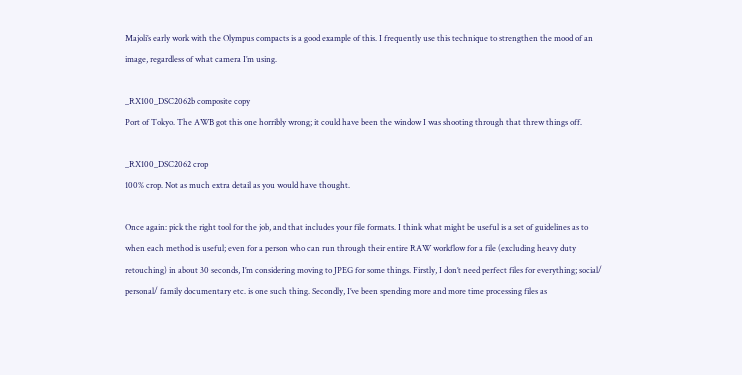Majoli’s early work with the Olympus compacts is a good example of this. I frequently use this technique to strengthen the mood of an image, regardless of what camera I’m using.

_RX100_DSC2062b composite copy
Port of Tokyo. The AWB got this one horribly wrong; it could have been the window I was shooting through that threw things off.

_RX100_DSC2062 crop
100% crop. Not as much extra detail as you would have thought.

Once again: pick the right tool for the job, and that includes your file formats. I think what might be useful is a set of guidelines as to when each method is useful; even for a person who can run through their entire RAW workflow for a file (excluding heavy duty retouching) in about 30 seconds, I’m considering moving to JPEG for some things. Firstly, I don’t need perfect files for everything; social/ personal/ family documentary etc. is one such thing. Secondly, I’ve been spending more and more time processing files as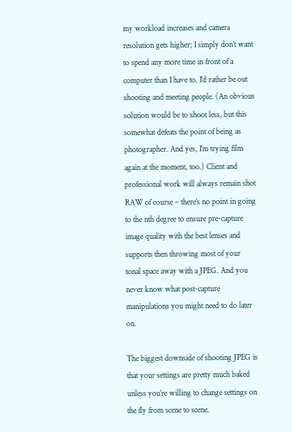my workload increases and camera resolution gets higher; I simply don’t want to spend any more time in front of a computer than I have to. I’d rather be out shooting and meeting people. (An obvious solution would be to shoot less, but this somewhat defeats the point of being as photographer. And yes, I’m trying film again at the moment, too.) Client and professional work will always remain shot RAW of course – there’s no point in going to the nth degree to ensure pre-capture image quality with the best lenses and supports then throwing most of your tonal space away with a JPEG. And you never know what post-capture manipulations you might need to do later on.

The biggest downside of shooting JPEG is that your settings are pretty much baked unless you’re willing to change settings on the fly from scene to scene.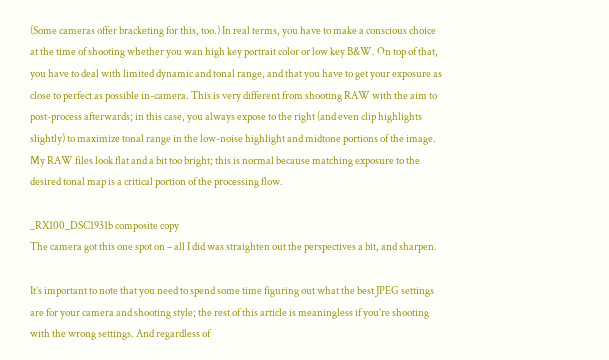(Some cameras offer bracketing for this, too.) In real terms, you have to make a conscious choice at the time of shooting whether you wan high key portrait color or low key B&W. On top of that, you have to deal with limited dynamic and tonal range, and that you have to get your exposure as close to perfect as possible in-camera. This is very different from shooting RAW with the aim to post-process afterwards; in this case, you always expose to the right (and even clip highlights slightly) to maximize tonal range in the low-noise highlight and midtone portions of the image. My RAW files look flat and a bit too bright; this is normal because matching exposure to the desired tonal map is a critical portion of the processing flow.

_RX100_DSC1931b composite copy
The camera got this one spot on – all I did was straighten out the perspectives a bit, and sharpen.

It’s important to note that you need to spend some time figuring out what the best JPEG settings are for your camera and shooting style; the rest of this article is meaningless if you’re shooting with the wrong settings. And regardless of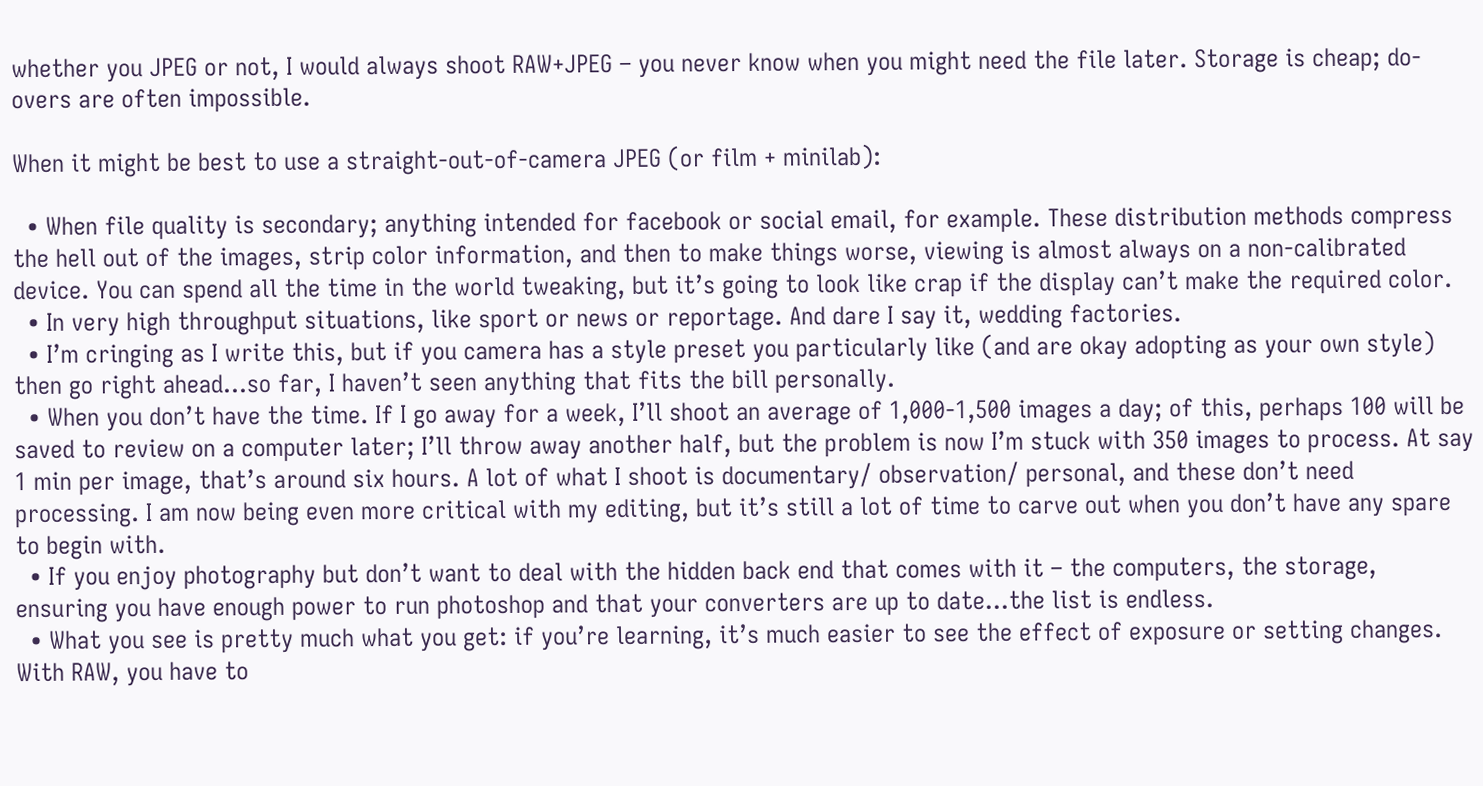whether you JPEG or not, I would always shoot RAW+JPEG – you never know when you might need the file later. Storage is cheap; do-overs are often impossible.

When it might be best to use a straight-out-of-camera JPEG (or film + minilab):

  • When file quality is secondary; anything intended for facebook or social email, for example. These distribution methods compress the hell out of the images, strip color information, and then to make things worse, viewing is almost always on a non-calibrated device. You can spend all the time in the world tweaking, but it’s going to look like crap if the display can’t make the required color.
  • In very high throughput situations, like sport or news or reportage. And dare I say it, wedding factories.
  • I’m cringing as I write this, but if you camera has a style preset you particularly like (and are okay adopting as your own style) then go right ahead…so far, I haven’t seen anything that fits the bill personally.
  • When you don’t have the time. If I go away for a week, I’ll shoot an average of 1,000-1,500 images a day; of this, perhaps 100 will be saved to review on a computer later; I’ll throw away another half, but the problem is now I’m stuck with 350 images to process. At say 1 min per image, that’s around six hours. A lot of what I shoot is documentary/ observation/ personal, and these don’t need processing. I am now being even more critical with my editing, but it’s still a lot of time to carve out when you don’t have any spare to begin with.
  • If you enjoy photography but don’t want to deal with the hidden back end that comes with it – the computers, the storage, ensuring you have enough power to run photoshop and that your converters are up to date…the list is endless.
  • What you see is pretty much what you get: if you’re learning, it’s much easier to see the effect of exposure or setting changes. With RAW, you have to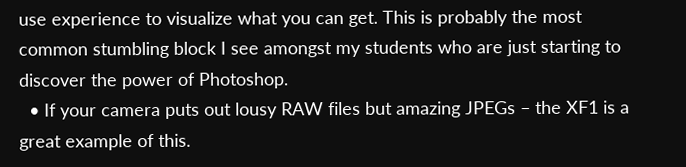use experience to visualize what you can get. This is probably the most common stumbling block I see amongst my students who are just starting to discover the power of Photoshop.
  • If your camera puts out lousy RAW files but amazing JPEGs – the XF1 is a great example of this.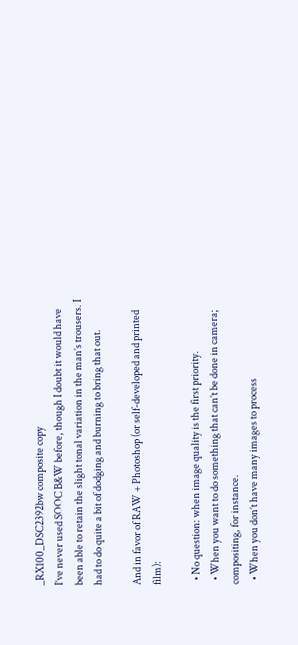_RX100_DSC2392bw composite copy
I’ve never used SOOC B&W before, though I doubt it would have been able to retain the slight tonal variation in the man’s trousers. I had to do quite a bit of dodging and burning to bring that out.

And in favor of RAW + Photoshop (or self-developed and printed film):

  • No question: when image quality is the first priority.
  • When you want to do something that can’t be done in camera; compositing, for instance.
  • When you don’t have many images to process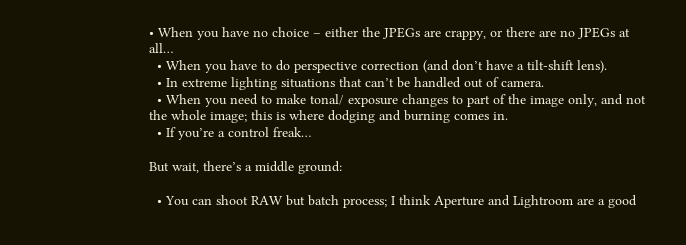• When you have no choice – either the JPEGs are crappy, or there are no JPEGs at all…
  • When you have to do perspective correction (and don’t have a tilt-shift lens).
  • In extreme lighting situations that can’t be handled out of camera.
  • When you need to make tonal/ exposure changes to part of the image only, and not the whole image; this is where dodging and burning comes in.
  • If you’re a control freak…

But wait, there’s a middle ground:

  • You can shoot RAW but batch process; I think Aperture and Lightroom are a good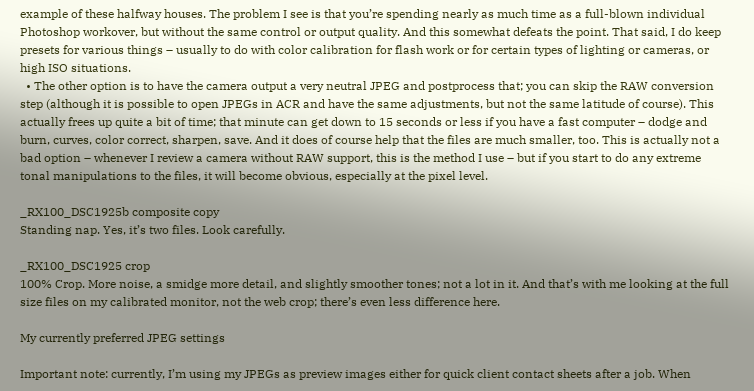example of these halfway houses. The problem I see is that you’re spending nearly as much time as a full-blown individual Photoshop workover, but without the same control or output quality. And this somewhat defeats the point. That said, I do keep presets for various things – usually to do with color calibration for flash work or for certain types of lighting or cameras, or high ISO situations.
  • The other option is to have the camera output a very neutral JPEG and postprocess that; you can skip the RAW conversion step (although it is possible to open JPEGs in ACR and have the same adjustments, but not the same latitude of course). This actually frees up quite a bit of time; that minute can get down to 15 seconds or less if you have a fast computer – dodge and burn, curves, color correct, sharpen, save. And it does of course help that the files are much smaller, too. This is actually not a bad option – whenever I review a camera without RAW support, this is the method I use – but if you start to do any extreme tonal manipulations to the files, it will become obvious, especially at the pixel level.

_RX100_DSC1925b composite copy
Standing nap. Yes, it’s two files. Look carefully.

_RX100_DSC1925 crop
100% Crop. More noise, a smidge more detail, and slightly smoother tones; not a lot in it. And that’s with me looking at the full size files on my calibrated monitor, not the web crop; there’s even less difference here.

My currently preferred JPEG settings

Important note: currently, I’m using my JPEGs as preview images either for quick client contact sheets after a job. When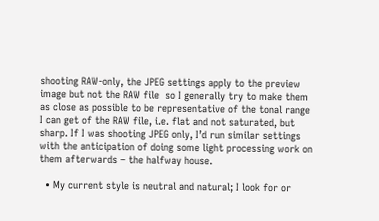shooting RAW-only, the JPEG settings apply to the preview image but not the RAW file  so I generally try to make them as close as possible to be representative of the tonal range I can get of the RAW file, i.e. flat and not saturated, but sharp. If I was shooting JPEG only, I’d run similar settings with the anticipation of doing some light processing work on them afterwards – the halfway house.

  • My current style is neutral and natural; I look for or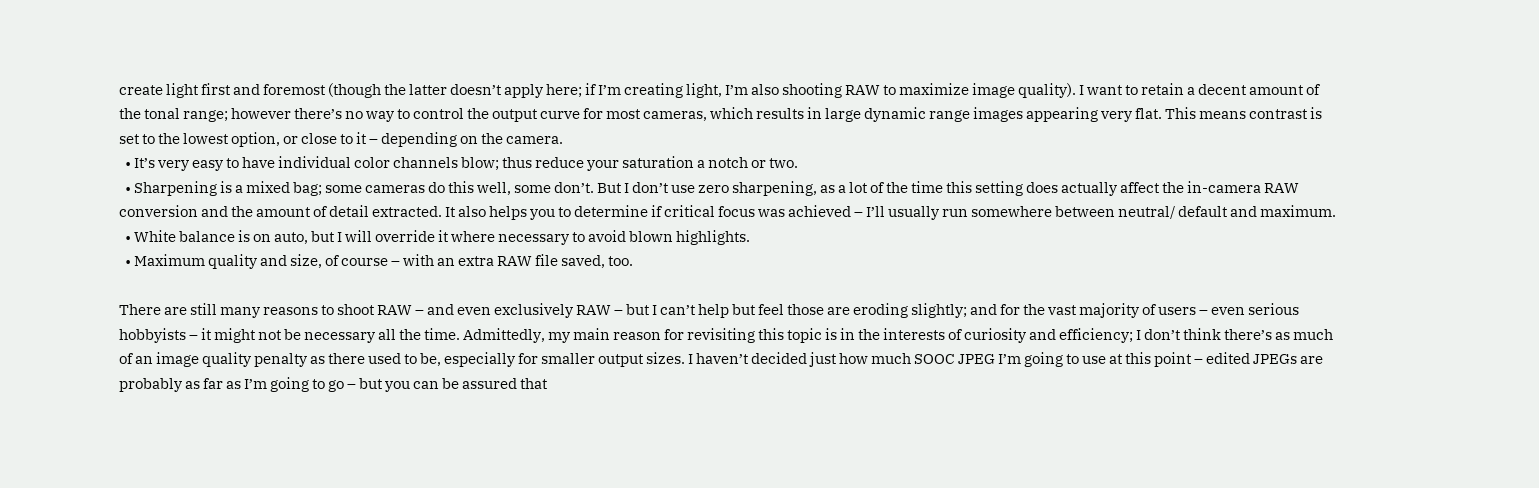create light first and foremost (though the latter doesn’t apply here; if I’m creating light, I’m also shooting RAW to maximize image quality). I want to retain a decent amount of the tonal range; however there’s no way to control the output curve for most cameras, which results in large dynamic range images appearing very flat. This means contrast is set to the lowest option, or close to it – depending on the camera.
  • It’s very easy to have individual color channels blow; thus reduce your saturation a notch or two.
  • Sharpening is a mixed bag; some cameras do this well, some don’t. But I don’t use zero sharpening, as a lot of the time this setting does actually affect the in-camera RAW conversion and the amount of detail extracted. It also helps you to determine if critical focus was achieved – I’ll usually run somewhere between neutral/ default and maximum.
  • White balance is on auto, but I will override it where necessary to avoid blown highlights.
  • Maximum quality and size, of course – with an extra RAW file saved, too.

There are still many reasons to shoot RAW – and even exclusively RAW – but I can’t help but feel those are eroding slightly; and for the vast majority of users – even serious hobbyists – it might not be necessary all the time. Admittedly, my main reason for revisiting this topic is in the interests of curiosity and efficiency; I don’t think there’s as much of an image quality penalty as there used to be, especially for smaller output sizes. I haven’t decided just how much SOOC JPEG I’m going to use at this point – edited JPEGs are probably as far as I’m going to go – but you can be assured that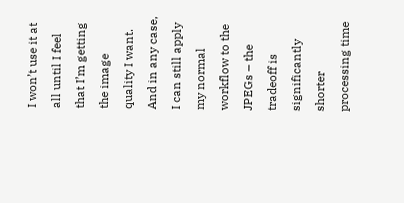I won’t use it at all until I feel that I’m getting the image quality I want. And in any case, I can still apply my normal workflow to the JPEGs – the tradeoff is significantly shorter processing time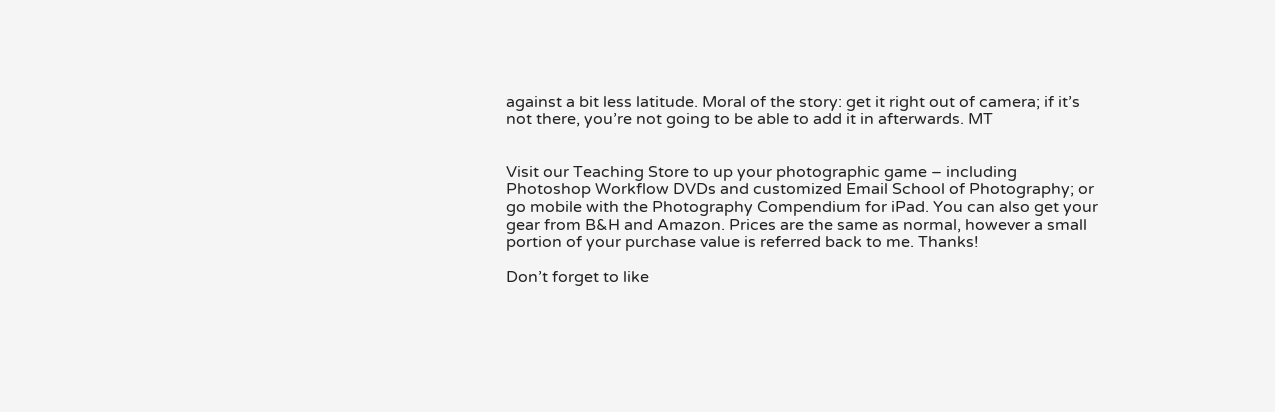against a bit less latitude. Moral of the story: get it right out of camera; if it’s not there, you’re not going to be able to add it in afterwards. MT


Visit our Teaching Store to up your photographic game – including Photoshop Workflow DVDs and customized Email School of Photography; or go mobile with the Photography Compendium for iPad. You can also get your gear from B&H and Amazon. Prices are the same as normal, however a small portion of your purchase value is referred back to me. Thanks!

Don’t forget to like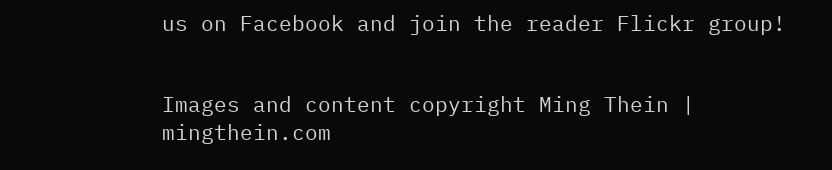us on Facebook and join the reader Flickr group!


Images and content copyright Ming Thein | mingthein.com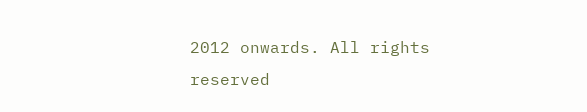2012 onwards. All rights reserved